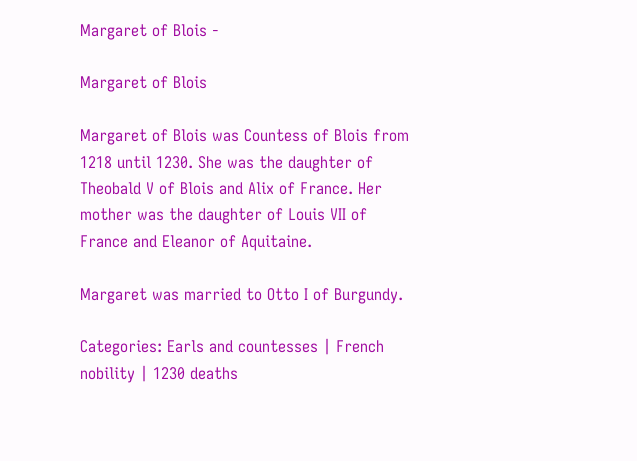Margaret of Blois -

Margaret of Blois

Margaret of Blois was Countess of Blois from 1218 until 1230. She was the daughter of Theobald V of Blois and Alix of France. Her mother was the daughter of Louis VII of France and Eleanor of Aquitaine.

Margaret was married to Otto I of Burgundy.

Categories: Earls and countesses | French nobility | 1230 deaths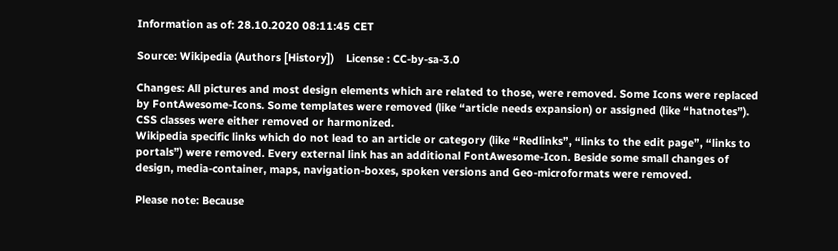Information as of: 28.10.2020 08:11:45 CET

Source: Wikipedia (Authors [History])    License : CC-by-sa-3.0

Changes: All pictures and most design elements which are related to those, were removed. Some Icons were replaced by FontAwesome-Icons. Some templates were removed (like “article needs expansion) or assigned (like “hatnotes”). CSS classes were either removed or harmonized.
Wikipedia specific links which do not lead to an article or category (like “Redlinks”, “links to the edit page”, “links to portals”) were removed. Every external link has an additional FontAwesome-Icon. Beside some small changes of design, media-container, maps, navigation-boxes, spoken versions and Geo-microformats were removed.

Please note: Because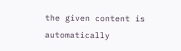the given content is automatically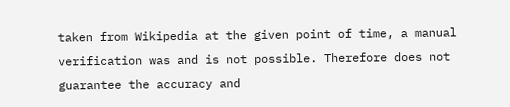taken from Wikipedia at the given point of time, a manual verification was and is not possible. Therefore does not guarantee the accuracy and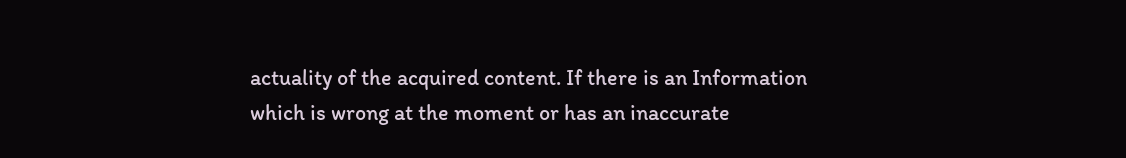actuality of the acquired content. If there is an Information which is wrong at the moment or has an inaccurate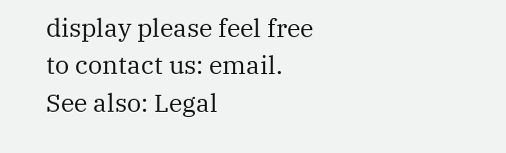display please feel free to contact us: email.
See also: Legal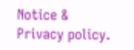Notice & Privacy policy.